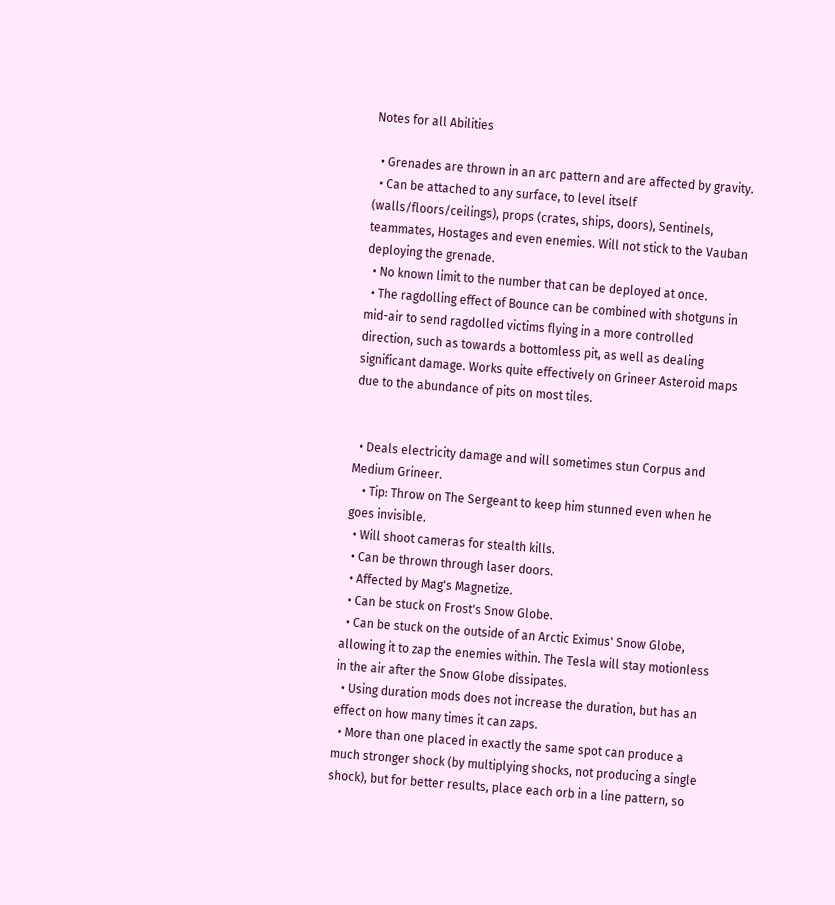Notes for all Abilities

  • Grenades are thrown in an arc pattern and are affected by gravity.
  • Can be attached to any surface, to level itself (walls/floors/ceilings), props (crates, ships, doors), Sentinels, teammates, Hostages and even enemies. Will not stick to the Vauban deploying the grenade.
  • No known limit to the number that can be deployed at once.
  • The ragdolling effect of Bounce can be combined with shotguns in mid-air to send ragdolled victims flying in a more controlled direction, such as towards a bottomless pit, as well as dealing significant damage. Works quite effectively on Grineer Asteroid maps due to the abundance of pits on most tiles.


  • Deals electricity damage and will sometimes stun Corpus and Medium Grineer.
    • Tip: Throw on The Sergeant to keep him stunned even when he goes invisible.
  • Will shoot cameras for stealth kills.
  • Can be thrown through laser doors.
  • Affected by Mag's Magnetize.
  • Can be stuck on Frost's Snow Globe.
  • Can be stuck on the outside of an Arctic Eximus' Snow Globe, allowing it to zap the enemies within. The Tesla will stay motionless in the air after the Snow Globe dissipates.
  • Using duration mods does not increase the duration, but has an effect on how many times it can zaps.
  • More than one placed in exactly the same spot can produce a much stronger shock (by multiplying shocks, not producing a single shock), but for better results, place each orb in a line pattern, so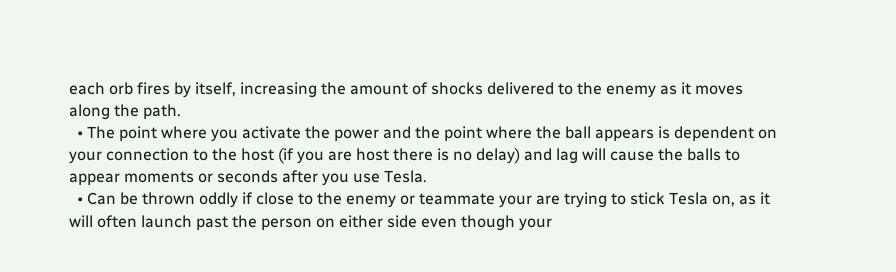each orb fires by itself, increasing the amount of shocks delivered to the enemy as it moves along the path.
  • The point where you activate the power and the point where the ball appears is dependent on your connection to the host (if you are host there is no delay) and lag will cause the balls to appear moments or seconds after you use Tesla.
  • Can be thrown oddly if close to the enemy or teammate your are trying to stick Tesla on, as it will often launch past the person on either side even though your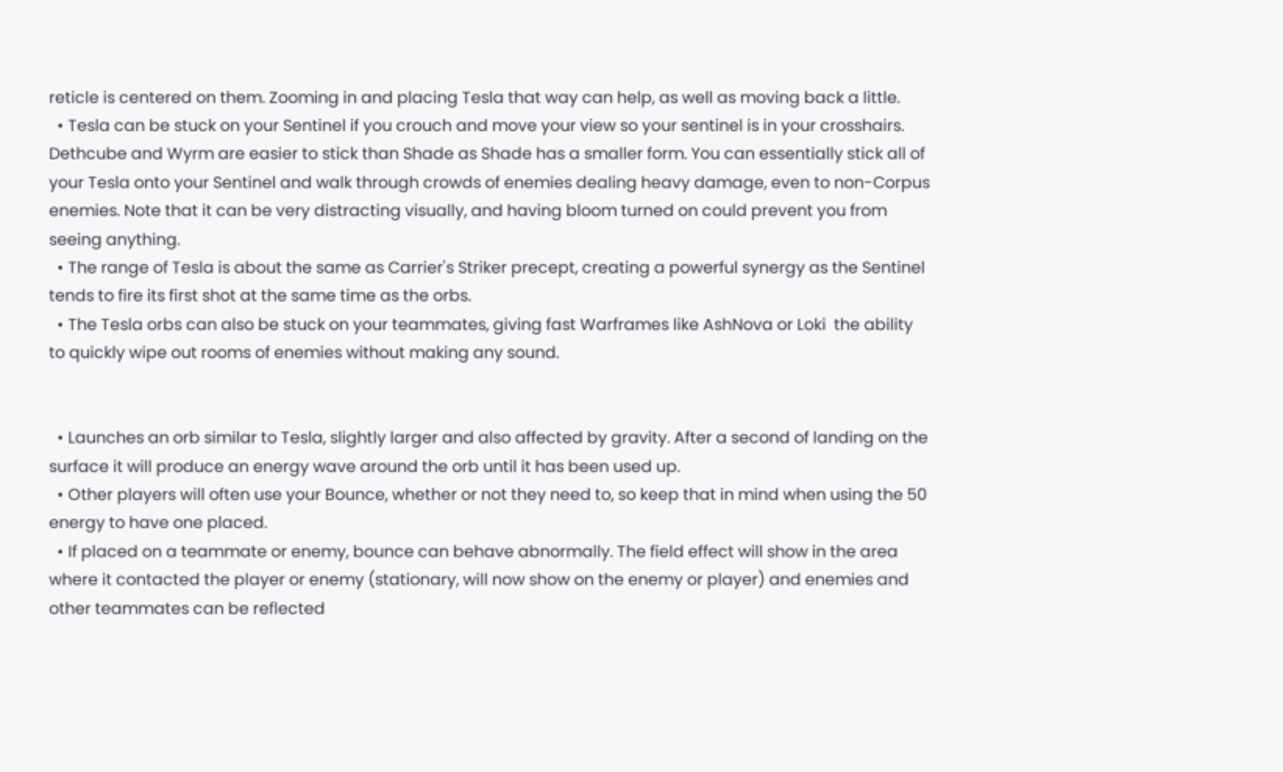reticle is centered on them. Zooming in and placing Tesla that way can help, as well as moving back a little.
  • Tesla can be stuck on your Sentinel if you crouch and move your view so your sentinel is in your crosshairs. Dethcube and Wyrm are easier to stick than Shade as Shade has a smaller form. You can essentially stick all of your Tesla onto your Sentinel and walk through crowds of enemies dealing heavy damage, even to non-Corpus enemies. Note that it can be very distracting visually, and having bloom turned on could prevent you from seeing anything.
  • The range of Tesla is about the same as Carrier's Striker precept, creating a powerful synergy as the Sentinel tends to fire its first shot at the same time as the orbs.
  • The Tesla orbs can also be stuck on your teammates, giving fast Warframes like AshNova or Loki  the ability to quickly wipe out rooms of enemies without making any sound.


  • Launches an orb similar to Tesla, slightly larger and also affected by gravity. After a second of landing on the surface it will produce an energy wave around the orb until it has been used up.
  • Other players will often use your Bounce, whether or not they need to, so keep that in mind when using the 50 energy to have one placed.
  • If placed on a teammate or enemy, bounce can behave abnormally. The field effect will show in the area where it contacted the player or enemy (stationary, will now show on the enemy or player) and enemies and other teammates can be reflected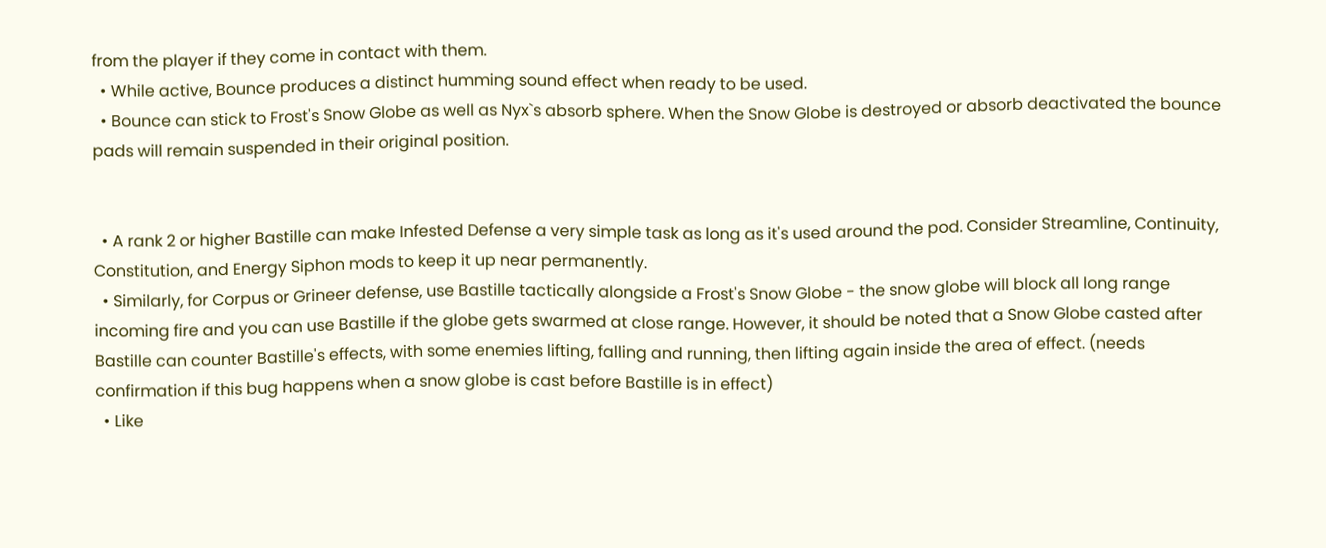from the player if they come in contact with them.
  • While active, Bounce produces a distinct humming sound effect when ready to be used.
  • Bounce can stick to Frost's Snow Globe as well as Nyx`s absorb sphere. When the Snow Globe is destroyed or absorb deactivated the bounce pads will remain suspended in their original position.


  • A rank 2 or higher Bastille can make Infested Defense a very simple task as long as it's used around the pod. Consider Streamline, Continuity, Constitution, and Energy Siphon mods to keep it up near permanently.
  • Similarly, for Corpus or Grineer defense, use Bastille tactically alongside a Frost's Snow Globe - the snow globe will block all long range incoming fire and you can use Bastille if the globe gets swarmed at close range. However, it should be noted that a Snow Globe casted after Bastille can counter Bastille's effects, with some enemies lifting, falling and running, then lifting again inside the area of effect. (needs confirmation if this bug happens when a snow globe is cast before Bastille is in effect)
  • Like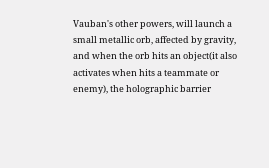Vauban's other powers, will launch a small metallic orb, affected by gravity, and when the orb hits an object(it also activates when hits a teammate or enemy), the holographic barrier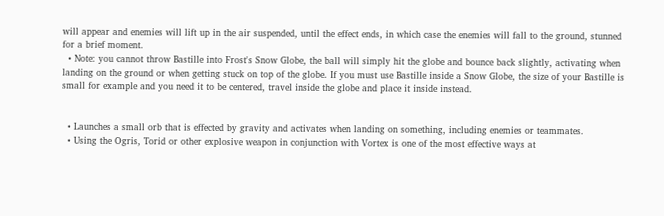will appear and enemies will lift up in the air suspended, until the effect ends, in which case the enemies will fall to the ground, stunned for a brief moment.
  • Note: you cannot throw Bastille into Frost's Snow Globe, the ball will simply hit the globe and bounce back slightly, activating when landing on the ground or when getting stuck on top of the globe. If you must use Bastille inside a Snow Globe, the size of your Bastille is small for example and you need it to be centered, travel inside the globe and place it inside instead.


  • Launches a small orb that is effected by gravity and activates when landing on something, including enemies or teammates.
  • Using the Ogris, Torid or other explosive weapon in conjunction with Vortex is one of the most effective ways at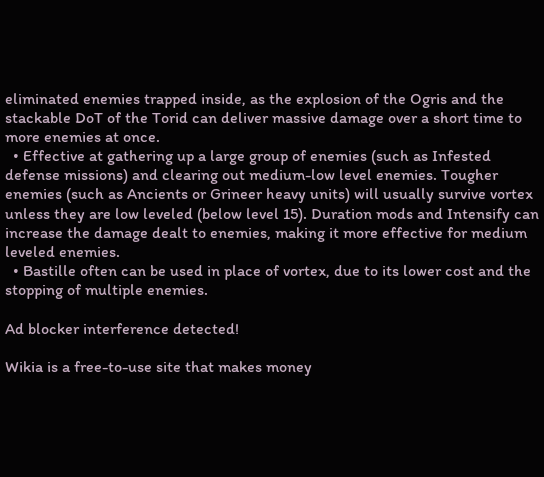eliminated enemies trapped inside, as the explosion of the Ogris and the stackable DoT of the Torid can deliver massive damage over a short time to more enemies at once.
  • Effective at gathering up a large group of enemies (such as Infested defense missions) and clearing out medium-low level enemies. Tougher enemies (such as Ancients or Grineer heavy units) will usually survive vortex unless they are low leveled (below level 15). Duration mods and Intensify can increase the damage dealt to enemies, making it more effective for medium leveled enemies.
  • Bastille often can be used in place of vortex, due to its lower cost and the stopping of multiple enemies.

Ad blocker interference detected!

Wikia is a free-to-use site that makes money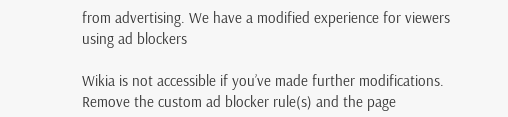from advertising. We have a modified experience for viewers using ad blockers

Wikia is not accessible if you’ve made further modifications. Remove the custom ad blocker rule(s) and the page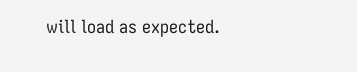will load as expected.